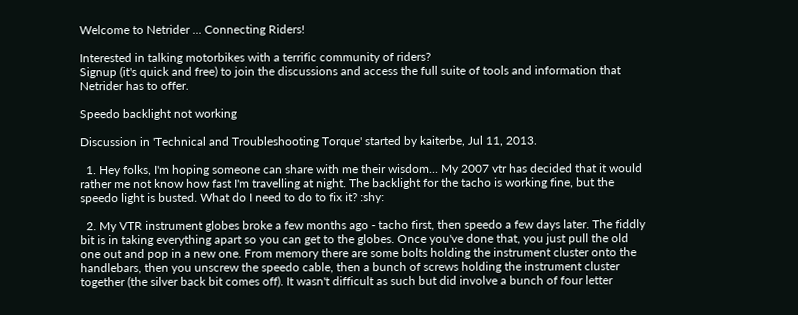Welcome to Netrider ... Connecting Riders!

Interested in talking motorbikes with a terrific community of riders?
Signup (it's quick and free) to join the discussions and access the full suite of tools and information that Netrider has to offer.

Speedo backlight not working

Discussion in 'Technical and Troubleshooting Torque' started by kaiterbe, Jul 11, 2013.

  1. Hey folks, I'm hoping someone can share with me their wisdom... My 2007 vtr has decided that it would rather me not know how fast I'm travelling at night. The backlight for the tacho is working fine, but the speedo light is busted. What do I need to do to fix it? :shy:

  2. My VTR instrument globes broke a few months ago - tacho first, then speedo a few days later. The fiddly bit is in taking everything apart so you can get to the globes. Once you've done that, you just pull the old one out and pop in a new one. From memory there are some bolts holding the instrument cluster onto the handlebars, then you unscrew the speedo cable, then a bunch of screws holding the instrument cluster together (the silver back bit comes off). It wasn't difficult as such but did involve a bunch of four letter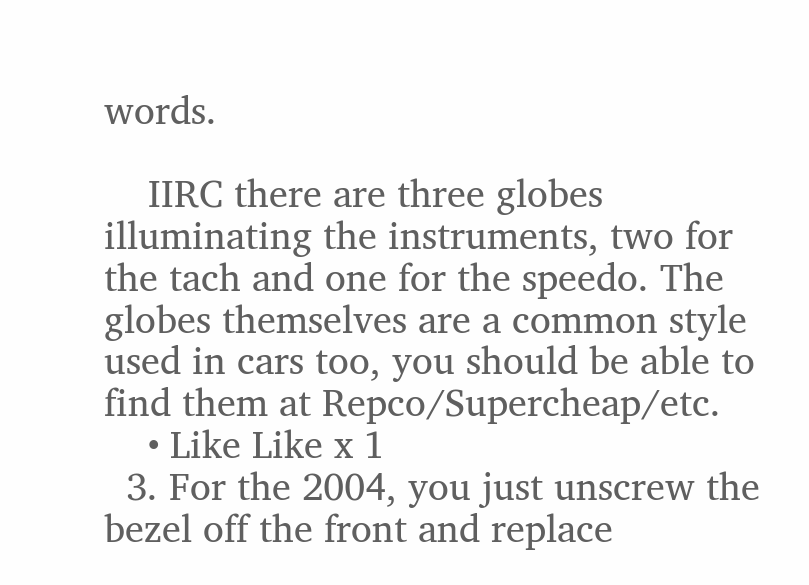words.

    IIRC there are three globes illuminating the instruments, two for the tach and one for the speedo. The globes themselves are a common style used in cars too, you should be able to find them at Repco/Supercheap/etc.
    • Like Like x 1
  3. For the 2004, you just unscrew the bezel off the front and replace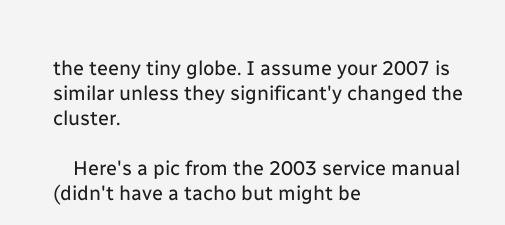the teeny tiny globe. I assume your 2007 is similar unless they significant'y changed the cluster.

    Here's a pic from the 2003 service manual (didn't have a tacho but might be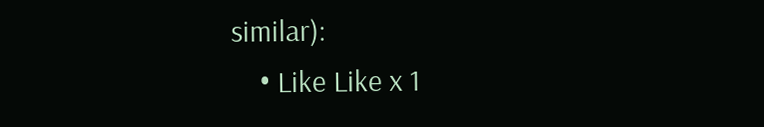similar):
    • Like Like x 1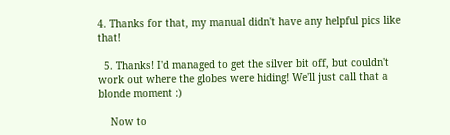4. Thanks for that, my manual didn't have any helpful pics like that!

  5. Thanks! I'd managed to get the silver bit off, but couldn't work out where the globes were hiding! We'll just call that a blonde moment :)

    Now to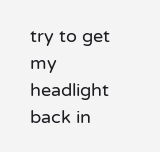try to get my headlight back in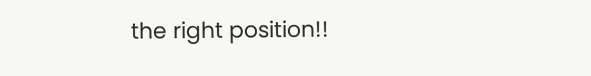the right position!!